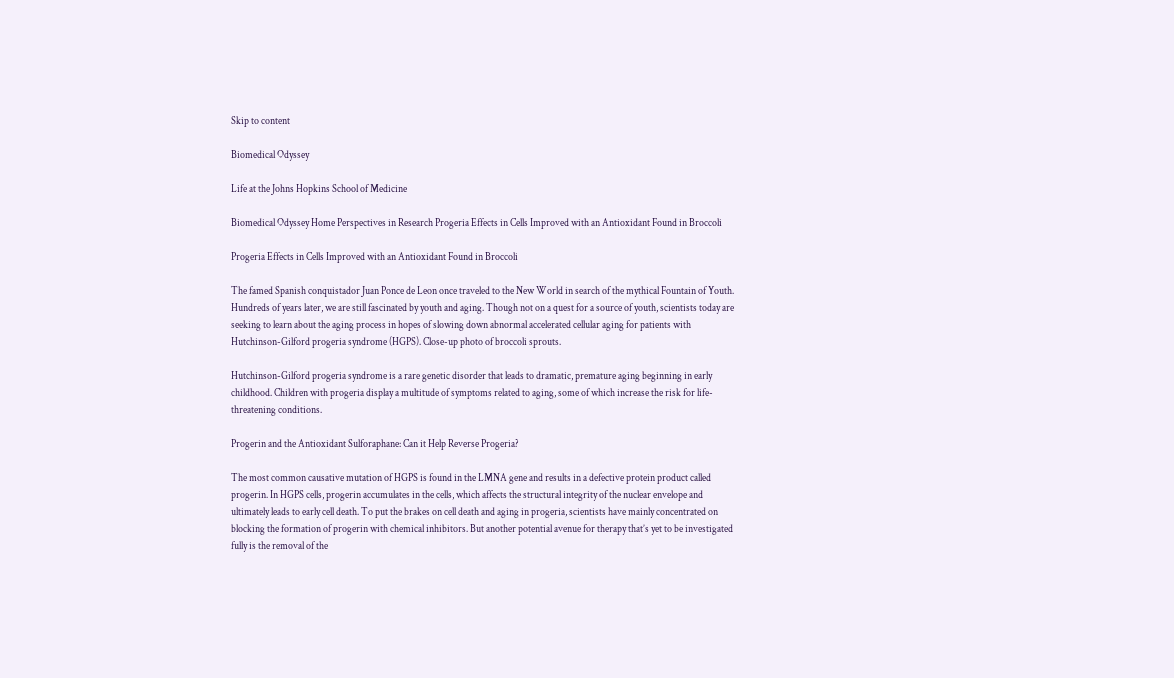Skip to content

Biomedical Odyssey

Life at the Johns Hopkins School of Medicine

Biomedical Odyssey Home Perspectives in Research Progeria Effects in Cells Improved with an Antioxidant Found in Broccoli

Progeria Effects in Cells Improved with an Antioxidant Found in Broccoli

The famed Spanish conquistador Juan Ponce de Leon once traveled to the New World in search of the mythical Fountain of Youth. Hundreds of years later, we are still fascinated by youth and aging. Though not on a quest for a source of youth, scientists today are seeking to learn about the aging process in hopes of slowing down abnormal accelerated cellular aging for patients with Hutchinson-Gilford progeria syndrome (HGPS). Close-up photo of broccoli sprouts.

Hutchinson-Gilford progeria syndrome is a rare genetic disorder that leads to dramatic, premature aging beginning in early childhood. Children with progeria display a multitude of symptoms related to aging, some of which increase the risk for life-threatening conditions.

Progerin and the Antioxidant Sulforaphane: Can it Help Reverse Progeria?

The most common causative mutation of HGPS is found in the LMNA gene and results in a defective protein product called progerin. In HGPS cells, progerin accumulates in the cells, which affects the structural integrity of the nuclear envelope and ultimately leads to early cell death. To put the brakes on cell death and aging in progeria, scientists have mainly concentrated on blocking the formation of progerin with chemical inhibitors. But another potential avenue for therapy that’s yet to be investigated fully is the removal of the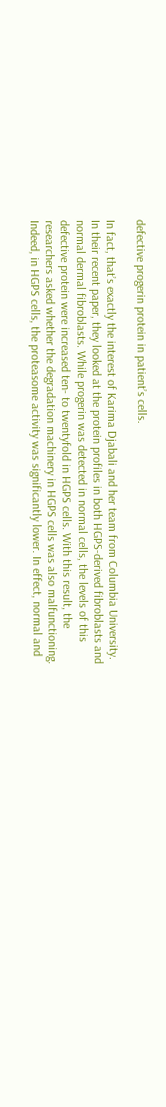defective progerin protein in patient’s cells.

In fact, that’s exactly the interest of Karima Djabali and her team from Columbia University. In their recent paper, they looked at the protein profiles in both HGPS-derived fibroblasts and normal dermal fibroblasts. While progerin was detected in normal cells, the levels of this defective protein were increased ten- to twentyfold in HGPS cells. With this result, the researchers asked whether the degradation machinery in HGPS cells was also malfunctioning. Indeed, in HGPS cells, the proteasome activity was significantly lower. In effect, normal and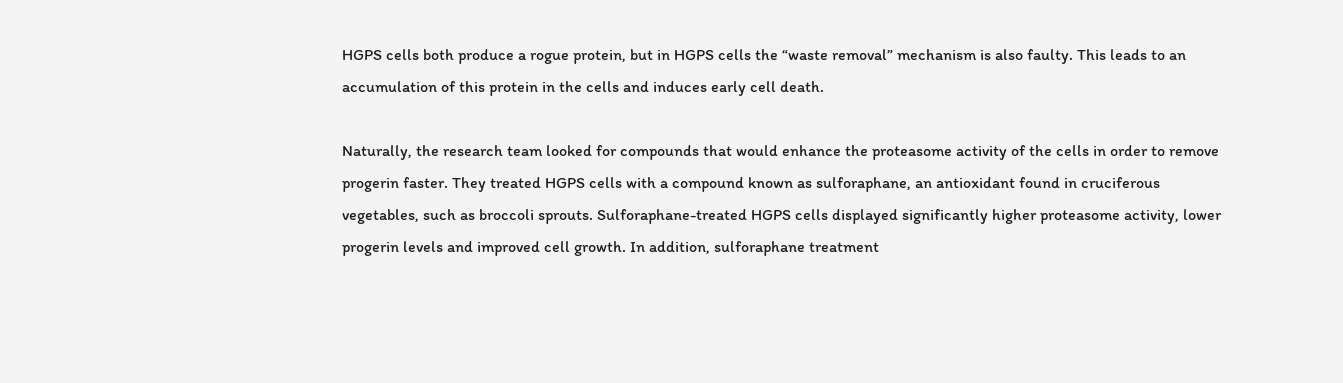HGPS cells both produce a rogue protein, but in HGPS cells the “waste removal” mechanism is also faulty. This leads to an accumulation of this protein in the cells and induces early cell death.

Naturally, the research team looked for compounds that would enhance the proteasome activity of the cells in order to remove progerin faster. They treated HGPS cells with a compound known as sulforaphane, an antioxidant found in cruciferous vegetables, such as broccoli sprouts. Sulforaphane-treated HGPS cells displayed significantly higher proteasome activity, lower progerin levels and improved cell growth. In addition, sulforaphane treatment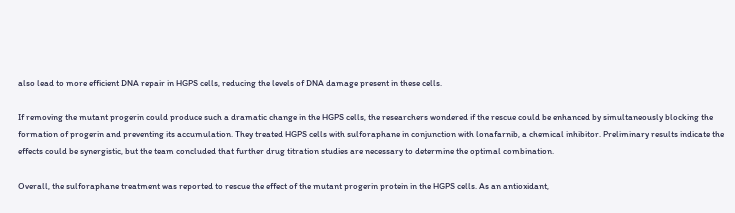also lead to more efficient DNA repair in HGPS cells, reducing the levels of DNA damage present in these cells.

If removing the mutant progerin could produce such a dramatic change in the HGPS cells, the researchers wondered if the rescue could be enhanced by simultaneously blocking the formation of progerin and preventing its accumulation. They treated HGPS cells with sulforaphane in conjunction with lonafarnib, a chemical inhibitor. Preliminary results indicate the effects could be synergistic, but the team concluded that further drug titration studies are necessary to determine the optimal combination.

Overall, the sulforaphane treatment was reported to rescue the effect of the mutant progerin protein in the HGPS cells. As an antioxidant,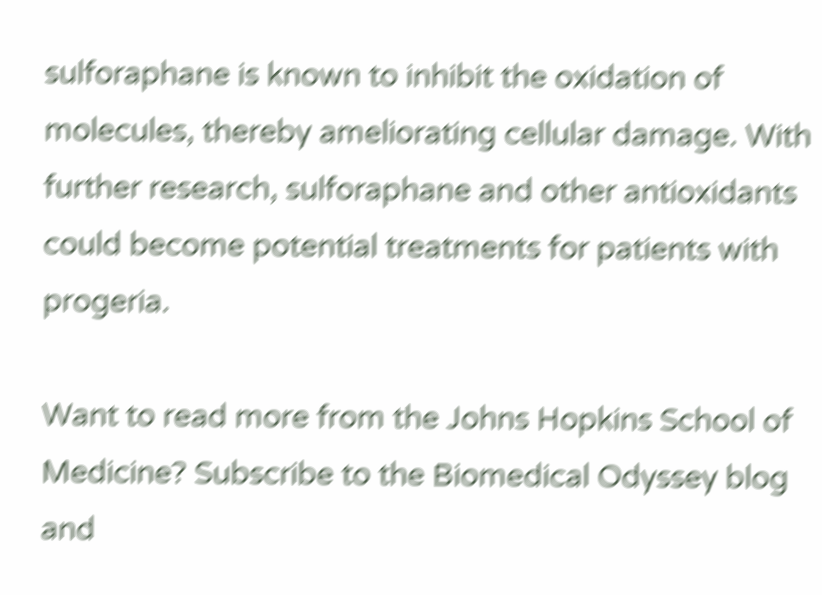sulforaphane is known to inhibit the oxidation of molecules, thereby ameliorating cellular damage. With further research, sulforaphane and other antioxidants could become potential treatments for patients with progeria.

Want to read more from the Johns Hopkins School of Medicine? Subscribe to the Biomedical Odyssey blog and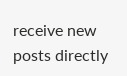receive new posts directly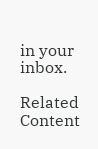in your inbox.

Related Content